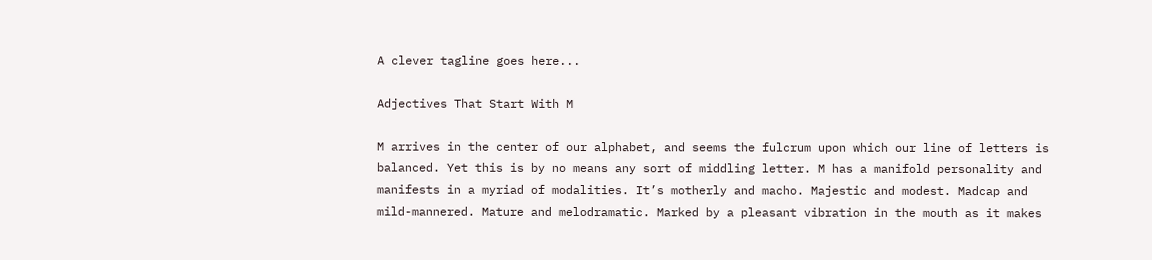A clever tagline goes here...

Adjectives That Start With M

M arrives in the center of our alphabet, and seems the fulcrum upon which our line of letters is balanced. Yet this is by no means any sort of middling letter. M has a manifold personality and manifests in a myriad of modalities. It’s motherly and macho. Majestic and modest. Madcap and mild-mannered. Mature and melodramatic. Marked by a pleasant vibration in the mouth as it makes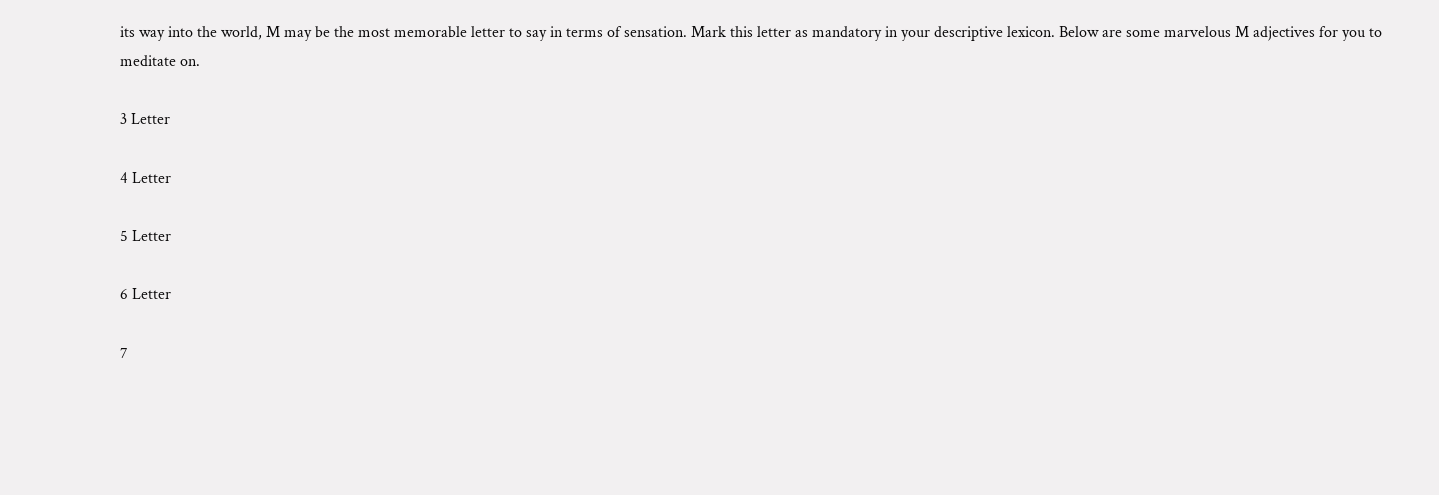its way into the world, M may be the most memorable letter to say in terms of sensation. Mark this letter as mandatory in your descriptive lexicon. Below are some marvelous M adjectives for you to meditate on.

3 Letter

4 Letter

5 Letter

6 Letter

7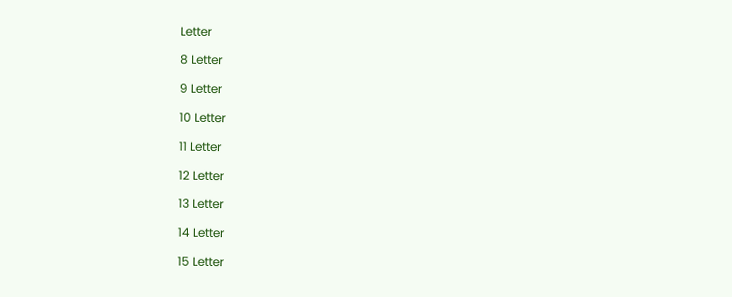Letter

8 Letter

9 Letter

10 Letter

11 Letter

12 Letter

13 Letter

14 Letter

15 Letter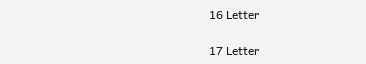16 Letter

17 Letter